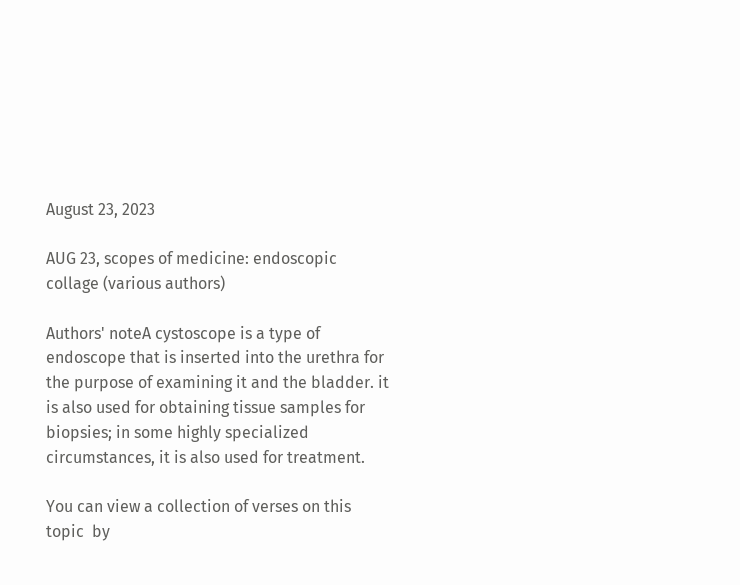August 23, 2023

AUG 23, scopes of medicine: endoscopic collage (various authors)

Authors' noteA cystoscope is a type of endoscope that is inserted into the urethra for the purpose of examining it and the bladder. it is also used for obtaining tissue samples for biopsies; in some highly specialized circumstances, it is also used for treatment.

You can view a collection of verses on this topic  by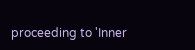proceeding to 'Inner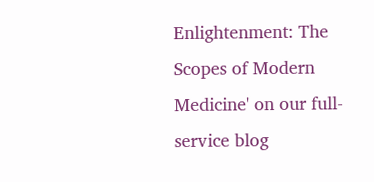Enlightenment: The Scopes of Modern Medicine' on our full-service blog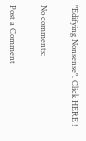"Edifying Nonsense". Click HERE !

No comments:

Post a Comment